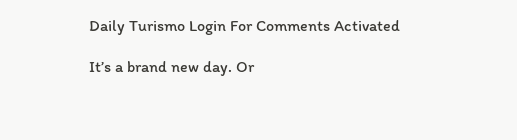Daily Turismo Login For Comments Activated

It’s a brand new day. Or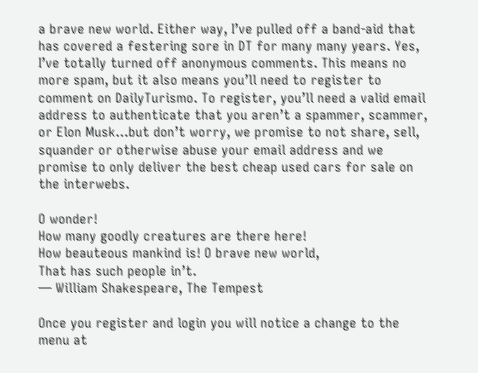a brave new world. Either way, I’ve pulled off a band-aid that has covered a festering sore in DT for many many years. Yes, I’ve totally turned off anonymous comments. This means no more spam, but it also means you’ll need to register to comment on DailyTurismo. To register, you’ll need a valid email address to authenticate that you aren’t a spammer, scammer, or Elon Musk…but don’t worry, we promise to not share, sell, squander or otherwise abuse your email address and we promise to only deliver the best cheap used cars for sale on the interwebs.

O wonder!
How many goodly creatures are there here!
How beauteous mankind is! O brave new world,
That has such people in’t.
— William Shakespeare, The Tempest

Once you register and login you will notice a change to the menu at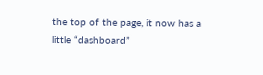the top of the page, it now has a little “dashboard”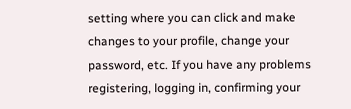setting where you can click and make changes to your profile, change your password, etc. If you have any problems registering, logging in, confirming your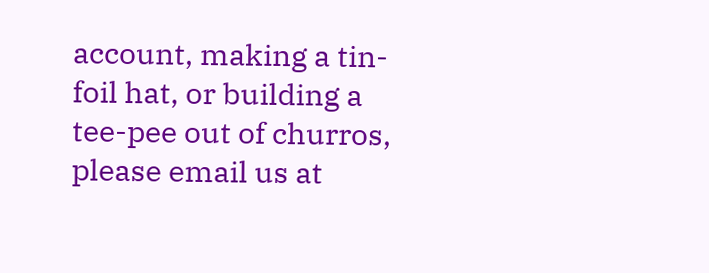account, making a tin-foil hat, or building a tee-pee out of churros, please email us at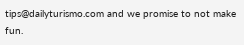tips@dailyturismo.com and we promise to not make fun.